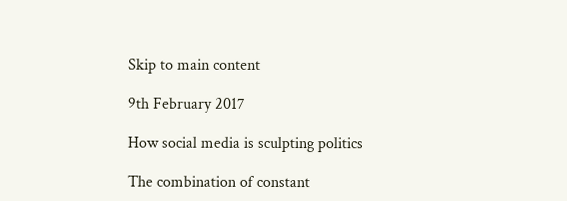Skip to main content

9th February 2017

How social media is sculpting politics

The combination of constant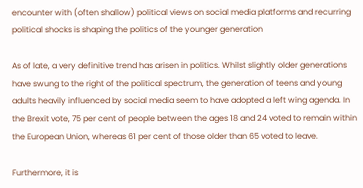encounter with (often shallow) political views on social media platforms and recurring political shocks is shaping the politics of the younger generation

As of late, a very definitive trend has arisen in politics. Whilst slightly older generations have swung to the right of the political spectrum, the generation of teens and young adults heavily influenced by social media seem to have adopted a left wing agenda. In the Brexit vote, 75 per cent of people between the ages 18 and 24 voted to remain within the European Union, whereas 61 per cent of those older than 65 voted to leave.

Furthermore, it is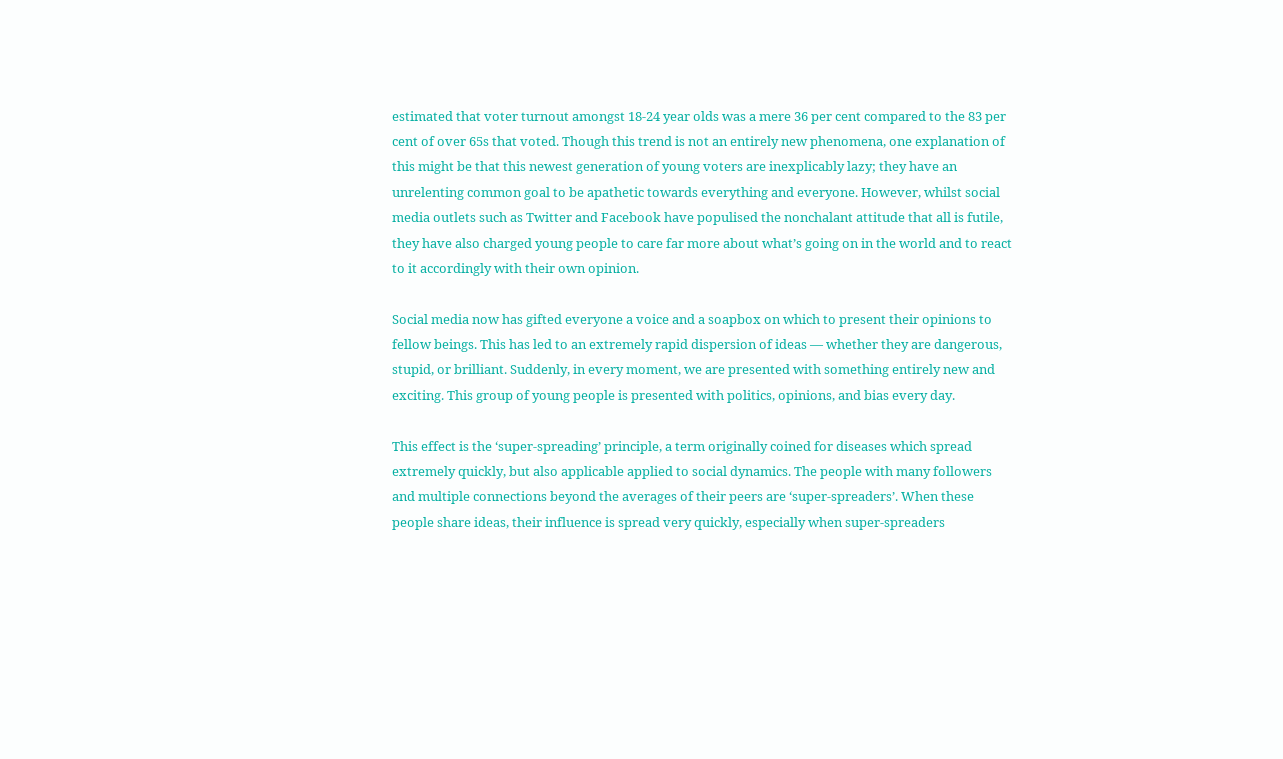estimated that voter turnout amongst 18-24 year olds was a mere 36 per cent compared to the 83 per cent of over 65s that voted. Though this trend is not an entirely new phenomena, one explanation of this might be that this newest generation of young voters are inexplicably lazy; they have an unrelenting common goal to be apathetic towards everything and everyone. However, whilst social media outlets such as Twitter and Facebook have populised the nonchalant attitude that all is futile, they have also charged young people to care far more about what’s going on in the world and to react to it accordingly with their own opinion.

Social media now has gifted everyone a voice and a soapbox on which to present their opinions to fellow beings. This has led to an extremely rapid dispersion of ideas — whether they are dangerous, stupid, or brilliant. Suddenly, in every moment, we are presented with something entirely new and exciting. This group of young people is presented with politics, opinions, and bias every day.

This effect is the ‘super-spreading’ principle, a term originally coined for diseases which spread extremely quickly, but also applicable applied to social dynamics. The people with many followers and multiple connections beyond the averages of their peers are ‘super-spreaders’. When these people share ideas, their influence is spread very quickly, especially when super-spreaders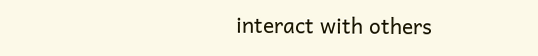interact with others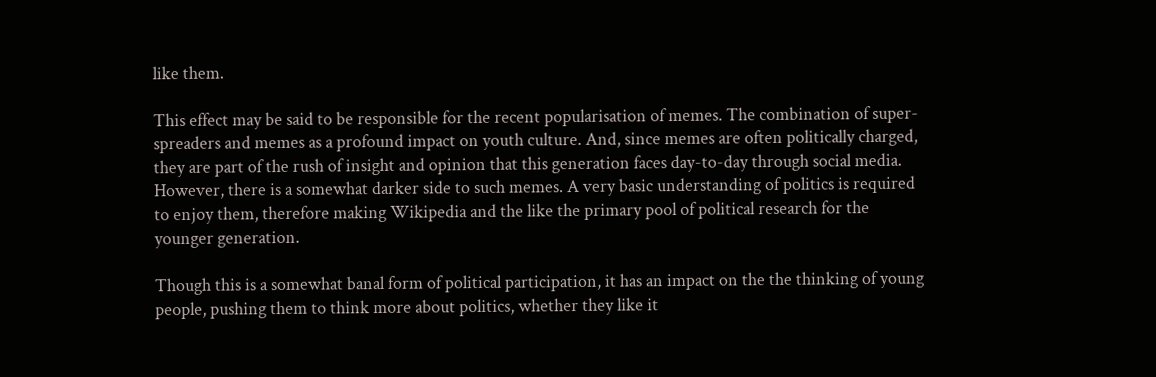like them.

This effect may be said to be responsible for the recent popularisation of memes. The combination of super-spreaders and memes as a profound impact on youth culture. And, since memes are often politically charged, they are part of the rush of insight and opinion that this generation faces day-to-day through social media. However, there is a somewhat darker side to such memes. A very basic understanding of politics is required to enjoy them, therefore making Wikipedia and the like the primary pool of political research for the younger generation.

Though this is a somewhat banal form of political participation, it has an impact on the the thinking of young people, pushing them to think more about politics, whether they like it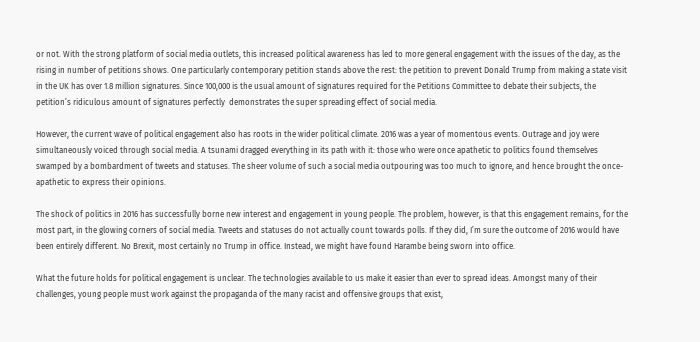or not. With the strong platform of social media outlets, this increased political awareness has led to more general engagement with the issues of the day, as the rising in number of petitions shows. One particularly contemporary petition stands above the rest: the petition to prevent Donald Trump from making a state visit in the UK has over 1.8 million signatures. Since 100,000 is the usual amount of signatures required for the Petitions Committee to debate their subjects, the petition’s ridiculous amount of signatures perfectly  demonstrates the super spreading effect of social media.

However, the current wave of political engagement also has roots in the wider political climate. 2016 was a year of momentous events. Outrage and joy were simultaneously voiced through social media. A tsunami dragged everything in its path with it: those who were once apathetic to politics found themselves swamped by a bombardment of tweets and statuses. The sheer volume of such a social media outpouring was too much to ignore, and hence brought the once-apathetic to express their opinions.

The shock of politics in 2016 has successfully borne new interest and engagement in young people. The problem, however, is that this engagement remains, for the most part, in the glowing corners of social media. Tweets and statuses do not actually count towards polls. If they did, I’m sure the outcome of 2016 would have been entirely different. No Brexit, most certainly no Trump in office. Instead, we might have found Harambe being sworn into office.

What the future holds for political engagement is unclear. The technologies available to us make it easier than ever to spread ideas. Amongst many of their challenges, young people must work against the propaganda of the many racist and offensive groups that exist,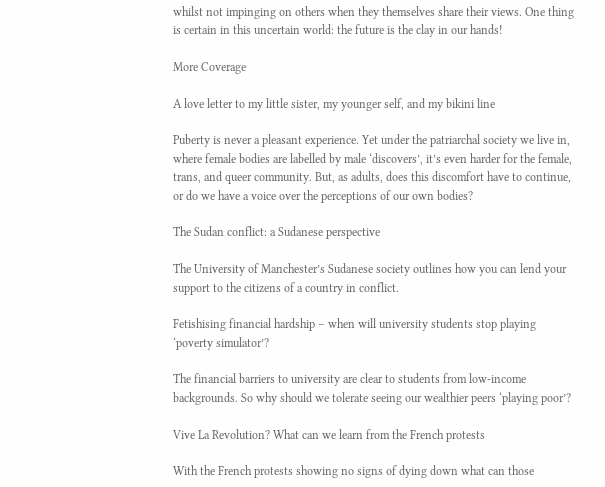whilst not impinging on others when they themselves share their views. One thing is certain in this uncertain world: the future is the clay in our hands!

More Coverage

A love letter to my little sister, my younger self, and my bikini line

Puberty is never a pleasant experience. Yet under the patriarchal society we live in, where female bodies are labelled by male ‘discovers’, it’s even harder for the female, trans, and queer community. But, as adults, does this discomfort have to continue, or do we have a voice over the perceptions of our own bodies?

The Sudan conflict: a Sudanese perspective

The University of Manchester’s Sudanese society outlines how you can lend your support to the citizens of a country in conflict.

Fetishising financial hardship – when will university students stop playing ‘poverty simulator’?

The financial barriers to university are clear to students from low-income backgrounds. So why should we tolerate seeing our wealthier peers ‘playing poor’?

Vive La Revolution? What can we learn from the French protests

With the French protests showing no signs of dying down what can those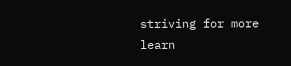striving for more learn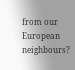from our European neighbours?